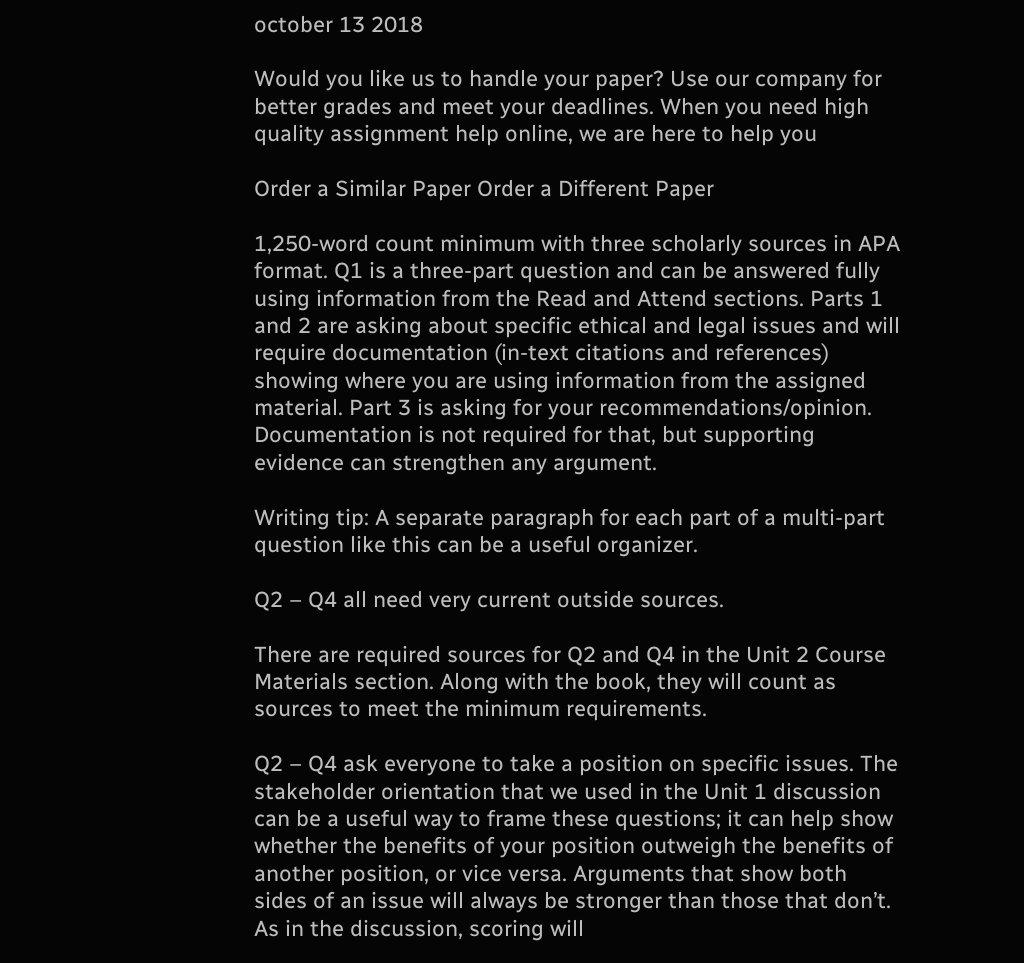october 13 2018

Would you like us to handle your paper? Use our company for better grades and meet your deadlines. When you need high quality assignment help online, we are here to help you

Order a Similar Paper Order a Different Paper

1,250-word count minimum with three scholarly sources in APA format. Q1 is a three-part question and can be answered fully using information from the Read and Attend sections. Parts 1 and 2 are asking about specific ethical and legal issues and will require documentation (in-text citations and references) showing where you are using information from the assigned material. Part 3 is asking for your recommendations/opinion. Documentation is not required for that, but supporting evidence can strengthen any argument.

Writing tip: A separate paragraph for each part of a multi-part question like this can be a useful organizer.

Q2 – Q4 all need very current outside sources.

There are required sources for Q2 and Q4 in the Unit 2 Course Materials section. Along with the book, they will count as sources to meet the minimum requirements.

Q2 – Q4 ask everyone to take a position on specific issues. The stakeholder orientation that we used in the Unit 1 discussion can be a useful way to frame these questions; it can help show whether the benefits of your position outweigh the benefits of another position, or vice versa. Arguments that show both sides of an issue will always be stronger than those that don’t. As in the discussion, scoring will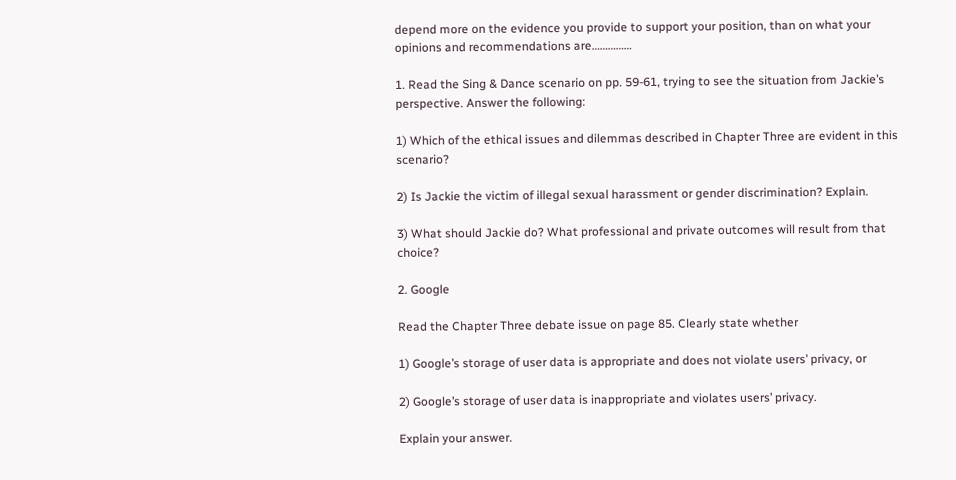depend more on the evidence you provide to support your position, than on what your opinions and recommendations are……………

1. Read the Sing & Dance scenario on pp. 59-61, trying to see the situation from Jackie’s perspective. Answer the following:

1) Which of the ethical issues and dilemmas described in Chapter Three are evident in this scenario?

2) Is Jackie the victim of illegal sexual harassment or gender discrimination? Explain.

3) What should Jackie do? What professional and private outcomes will result from that choice?

2. Google

Read the Chapter Three debate issue on page 85. Clearly state whether

1) Google’s storage of user data is appropriate and does not violate users’ privacy, or

2) Google’s storage of user data is inappropriate and violates users’ privacy.

Explain your answer.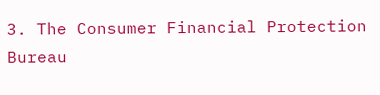3. The Consumer Financial Protection Bureau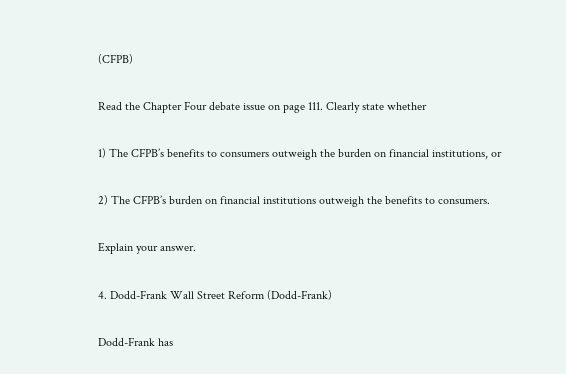(CFPB)

Read the Chapter Four debate issue on page 111. Clearly state whether

1) The CFPB’s benefits to consumers outweigh the burden on financial institutions, or

2) The CFPB’s burden on financial institutions outweigh the benefits to consumers.

Explain your answer.

4. Dodd-Frank Wall Street Reform (Dodd-Frank)

Dodd-Frank has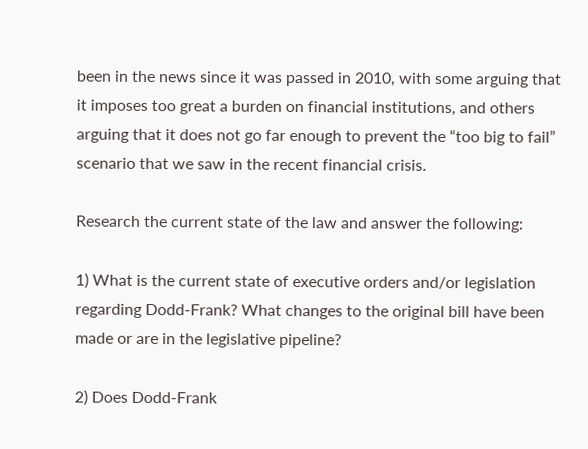been in the news since it was passed in 2010, with some arguing that it imposes too great a burden on financial institutions, and others arguing that it does not go far enough to prevent the “too big to fail” scenario that we saw in the recent financial crisis.

Research the current state of the law and answer the following:

1) What is the current state of executive orders and/or legislation regarding Dodd-Frank? What changes to the original bill have been made or are in the legislative pipeline?

2) Does Dodd-Frank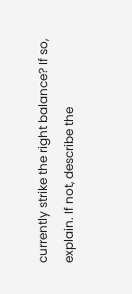currently strike the right balance? If so, explain. If not, describe the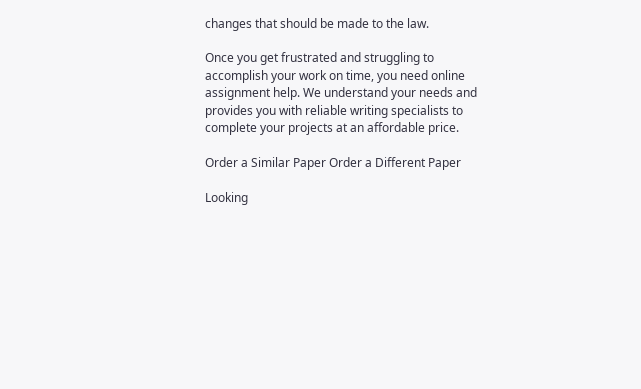changes that should be made to the law.

Once you get frustrated and struggling to accomplish your work on time, you need online assignment help. We understand your needs and provides you with reliable writing specialists to complete your projects at an affordable price.

Order a Similar Paper Order a Different Paper

Looking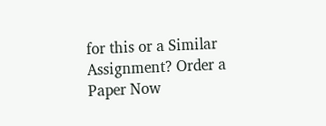for this or a Similar Assignment? Order a Paper Now